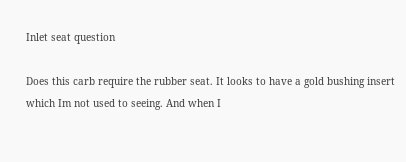Inlet seat question

Does this carb require the rubber seat. It looks to have a gold bushing insert which Im not used to seeing. And when I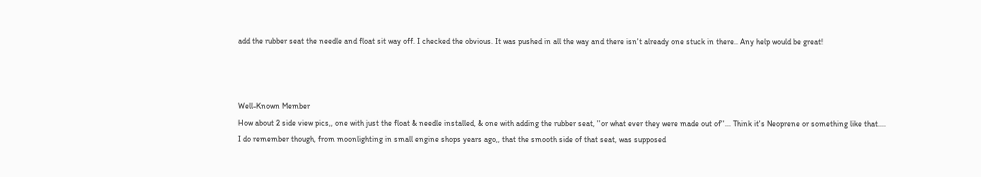add the rubber seat the needle and float sit way off. I checked the obvious. It was pushed in all the way and there isn't already one stuck in there.. Any help would be great!



Well-Known Member
How about 2 side view pics,, one with just the float & needle installed, & one with adding the rubber seat, ''or what ever they were made out of''... Think it's Neoprene or something like that....
I do remember though, from moonlighting in small engine shops years ago,, that the smooth side of that seat, was supposed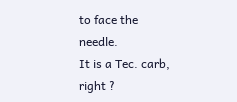to face the needle.
It is a Tec. carb, right ?